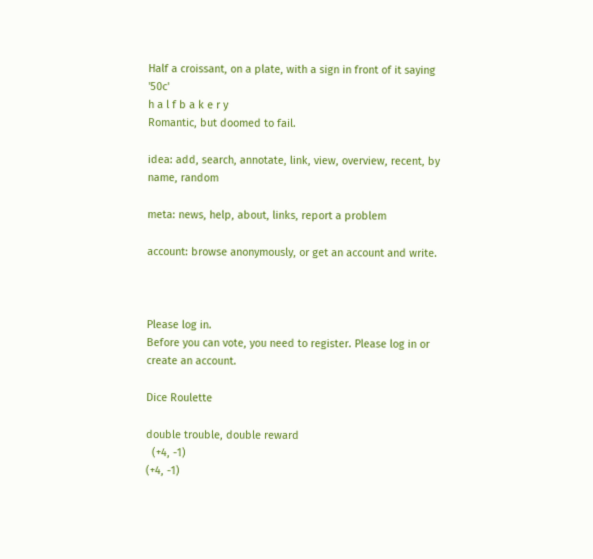Half a croissant, on a plate, with a sign in front of it saying '50c'
h a l f b a k e r y
Romantic, but doomed to fail.

idea: add, search, annotate, link, view, overview, recent, by name, random

meta: news, help, about, links, report a problem

account: browse anonymously, or get an account and write.



Please log in.
Before you can vote, you need to register. Please log in or create an account.

Dice Roulette

double trouble, double reward
  (+4, -1)
(+4, -1)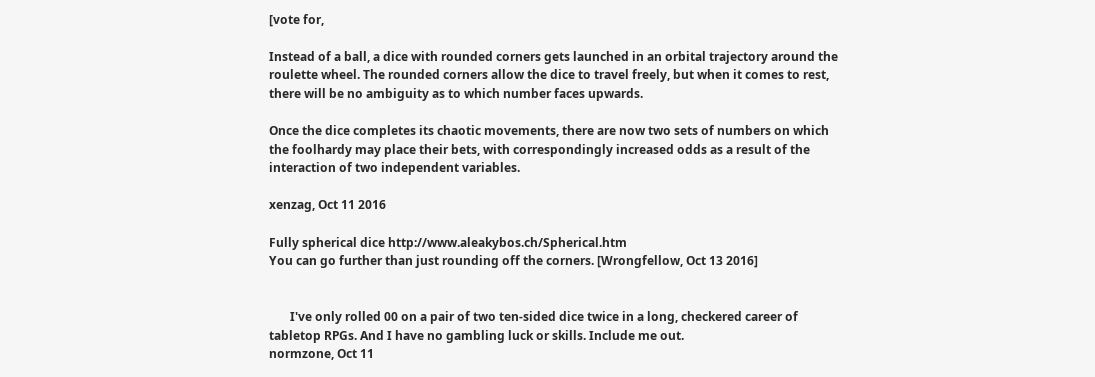[vote for,

Instead of a ball, a dice with rounded corners gets launched in an orbital trajectory around the roulette wheel. The rounded corners allow the dice to travel freely, but when it comes to rest, there will be no ambiguity as to which number faces upwards.

Once the dice completes its chaotic movements, there are now two sets of numbers on which the foolhardy may place their bets, with correspondingly increased odds as a result of the interaction of two independent variables.

xenzag, Oct 11 2016

Fully spherical dice http://www.aleakybos.ch/Spherical.htm
You can go further than just rounding off the corners. [Wrongfellow, Oct 13 2016]


       I've only rolled 00 on a pair of two ten-sided dice twice in a long, checkered career of tabletop RPGs. And I have no gambling luck or skills. Include me out.
normzone, Oct 11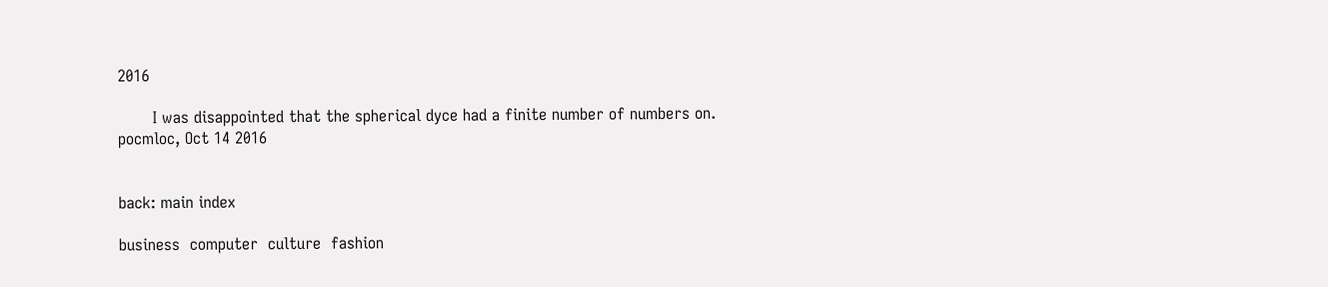2016

       I was disappointed that the spherical dyce had a finite number of numbers on.
pocmloc, Oct 14 2016


back: main index

business  computer  culture  fashion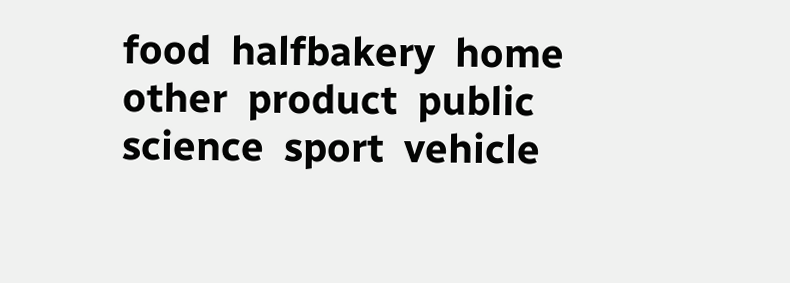food  halfbakery  home  other  product  public  science  sport  vehicle